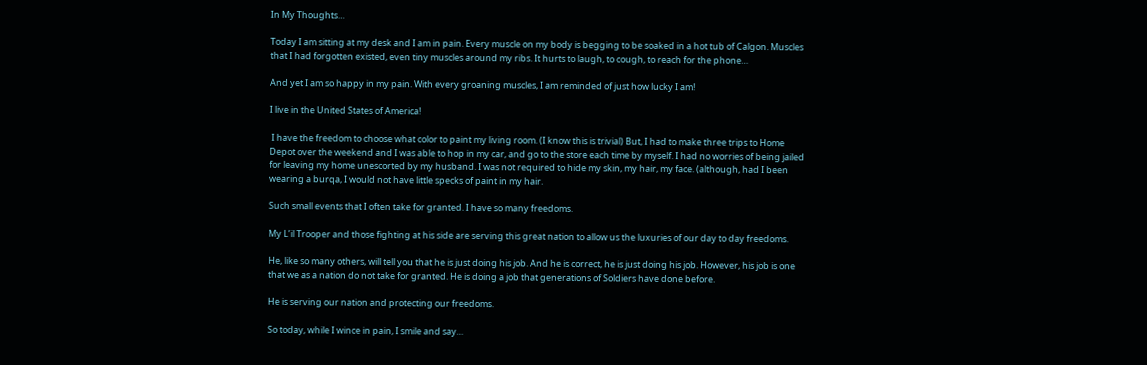In My Thoughts…

Today I am sitting at my desk and I am in pain. Every muscle on my body is begging to be soaked in a hot tub of Calgon. Muscles that I had forgotten existed, even tiny muscles around my ribs. It hurts to laugh, to cough, to reach for the phone…

And yet I am so happy in my pain. With every groaning muscles, I am reminded of just how lucky I am!

I live in the United States of America!

 I have the freedom to choose what color to paint my living room. (I know this is trivial) But, I had to make three trips to Home Depot over the weekend and I was able to hop in my car, and go to the store each time by myself. I had no worries of being jailed for leaving my home unescorted by my husband. I was not required to hide my skin, my hair, my face. (although, had I been wearing a burqa, I would not have little specks of paint in my hair.

Such small events that I often take for granted. I have so many freedoms.

My L’il Trooper and those fighting at his side are serving this great nation to allow us the luxuries of our day to day freedoms.

He, like so many others, will tell you that he is just doing his job. And he is correct, he is just doing his job. However, his job is one that we as a nation do not take for granted. He is doing a job that generations of Soldiers have done before.

He is serving our nation and protecting our freedoms.

So today, while I wince in pain, I smile and say…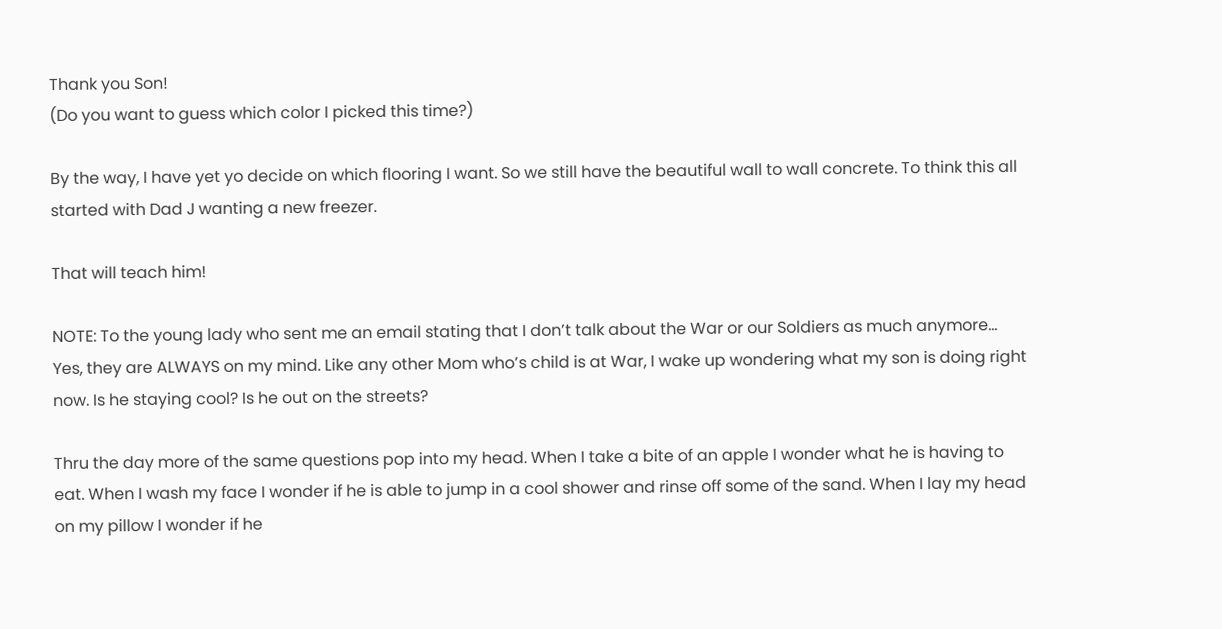Thank you Son!
(Do you want to guess which color I picked this time?)

By the way, I have yet yo decide on which flooring I want. So we still have the beautiful wall to wall concrete. To think this all started with Dad J wanting a new freezer.

That will teach him!

NOTE: To the young lady who sent me an email stating that I don’t talk about the War or our Soldiers as much anymore… Yes, they are ALWAYS on my mind. Like any other Mom who’s child is at War, I wake up wondering what my son is doing right now. Is he staying cool? Is he out on the streets?

Thru the day more of the same questions pop into my head. When I take a bite of an apple I wonder what he is having to eat. When I wash my face I wonder if he is able to jump in a cool shower and rinse off some of the sand. When I lay my head on my pillow I wonder if he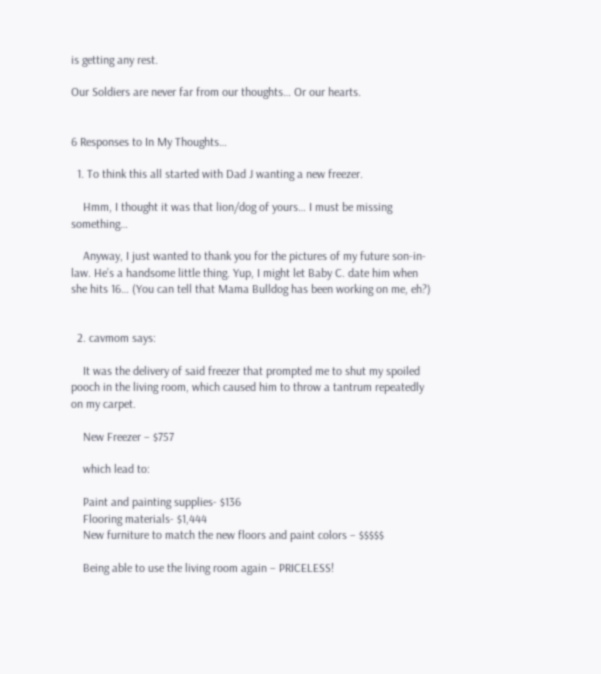is getting any rest.

Our Soldiers are never far from our thoughts… Or our hearts.


6 Responses to In My Thoughts…

  1. To think this all started with Dad J wanting a new freezer.

    Hmm, I thought it was that lion/dog of yours… I must be missing something…

    Anyway, I just wanted to thank you for the pictures of my future son-in-law. He’s a handsome little thing. Yup, I might let Baby C. date him when she hits 16… (You can tell that Mama Bulldog has been working on me, eh?)


  2. cavmom says:

    It was the delivery of said freezer that prompted me to shut my spoiled pooch in the living room, which caused him to throw a tantrum repeatedly on my carpet.

    New Freezer – $757

    which lead to:

    Paint and painting supplies- $136
    Flooring materials- $1,444
    New furniture to match the new floors and paint colors – $$$$$

    Being able to use the living room again – PRICELESS!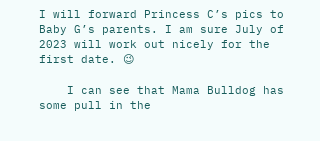I will forward Princess C’s pics to Baby G’s parents. I am sure July of 2023 will work out nicely for the first date. 😉

    I can see that Mama Bulldog has some pull in the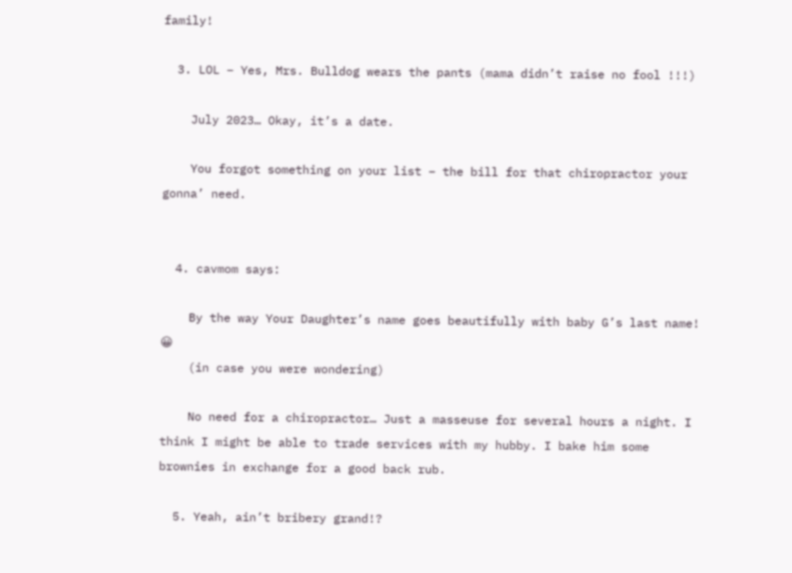family!

  3. LOL – Yes, Mrs. Bulldog wears the pants (mama didn’t raise no fool !!!)

    July 2023… Okay, it’s a date.

    You forgot something on your list – the bill for that chiropractor your gonna’ need.


  4. cavmom says:

    By the way Your Daughter’s name goes beautifully with baby G’s last name! 😀
    (in case you were wondering)

    No need for a chiropractor… Just a masseuse for several hours a night. I think I might be able to trade services with my hubby. I bake him some brownies in exchange for a good back rub.

  5. Yeah, ain’t bribery grand!?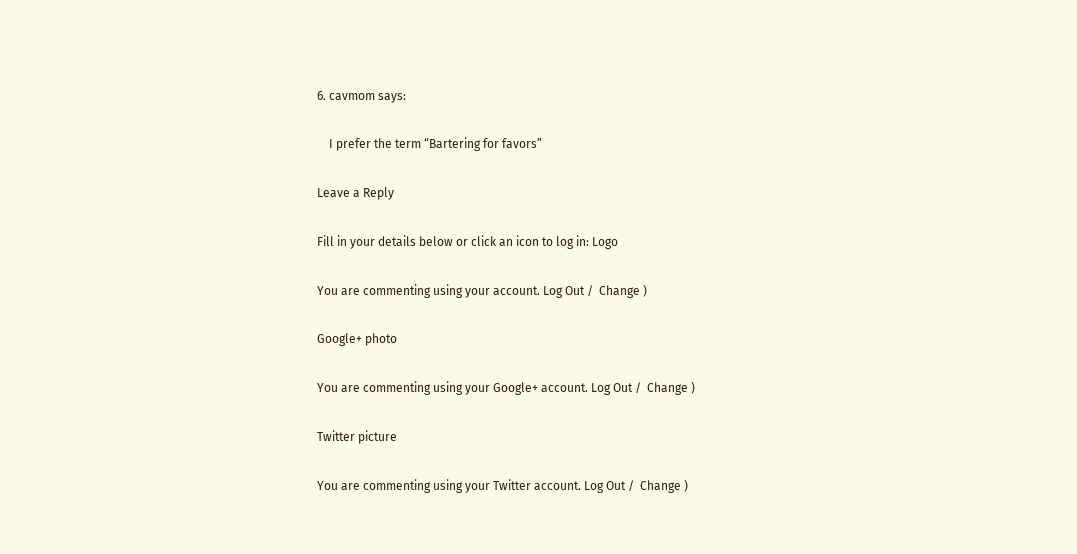6. cavmom says:

    I prefer the term “Bartering for favors”

Leave a Reply

Fill in your details below or click an icon to log in: Logo

You are commenting using your account. Log Out /  Change )

Google+ photo

You are commenting using your Google+ account. Log Out /  Change )

Twitter picture

You are commenting using your Twitter account. Log Out /  Change )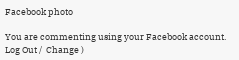Facebook photo

You are commenting using your Facebook account. Log Out /  Change )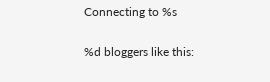Connecting to %s

%d bloggers like this: